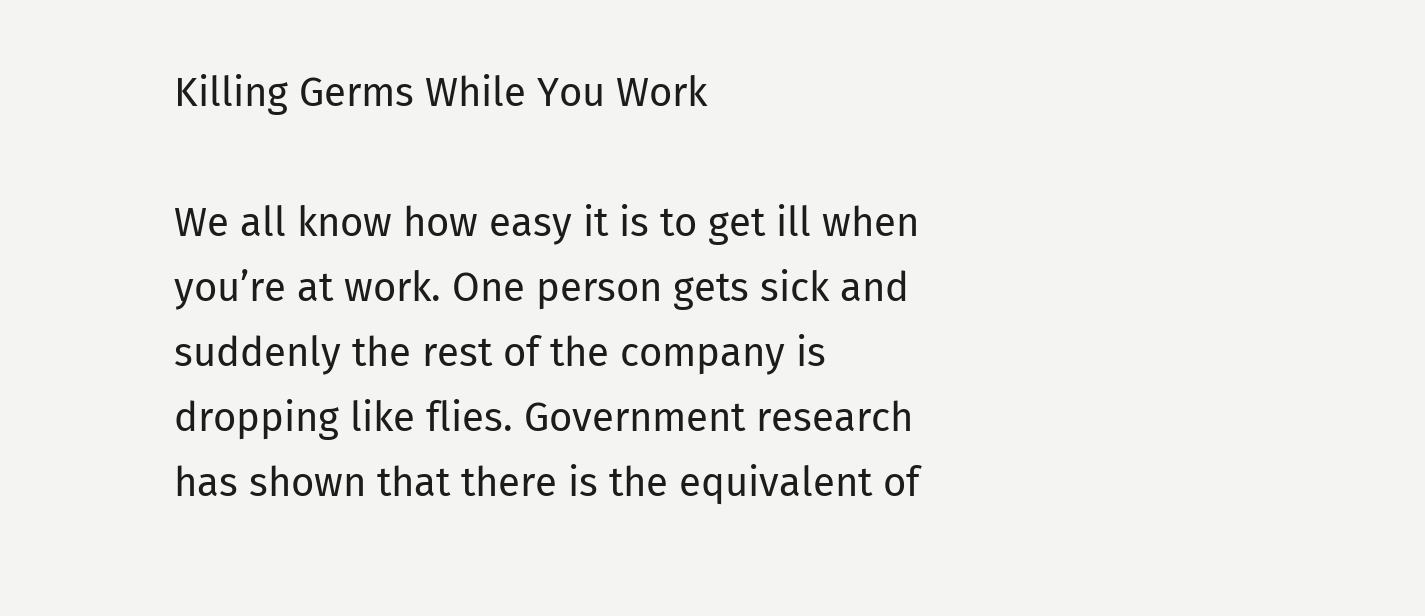Killing Germs While You Work

We all know how easy it is to get ill when you’re at work. One person gets sick and suddenly the rest of the company is dropping like flies. Government research has shown that there is the equivalent of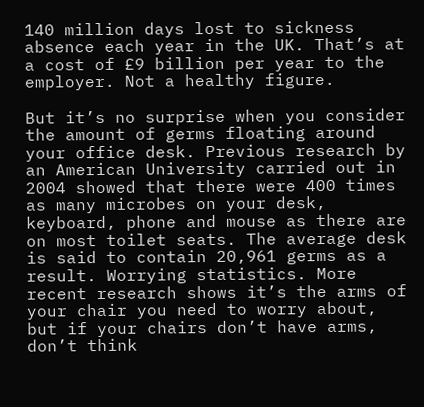140 million days lost to sickness absence each year in the UK. That’s at a cost of £9 billion per year to the employer. Not a healthy figure.

But it’s no surprise when you consider the amount of germs floating around your office desk. Previous research by an American University carried out in 2004 showed that there were 400 times as many microbes on your desk, keyboard, phone and mouse as there are on most toilet seats. The average desk is said to contain 20,961 germs as a result. Worrying statistics. More recent research shows it’s the arms of your chair you need to worry about, but if your chairs don’t have arms, don’t think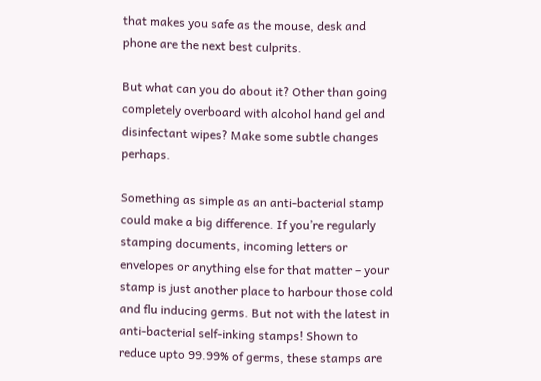that makes you safe as the mouse, desk and phone are the next best culprits.

But what can you do about it? Other than going completely overboard with alcohol hand gel and disinfectant wipes? Make some subtle changes perhaps.

Something as simple as an anti-bacterial stamp could make a big difference. If you’re regularly stamping documents, incoming letters or envelopes or anything else for that matter – your stamp is just another place to harbour those cold and flu inducing germs. But not with the latest in anti-bacterial self-inking stamps! Shown to reduce upto 99.99% of germs, these stamps are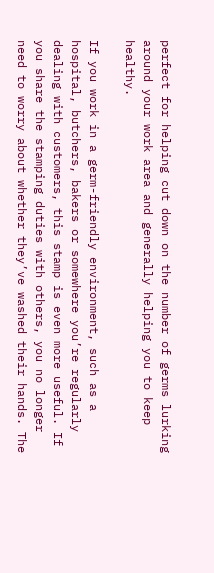perfect for helping cut down on the number of germs lurking around your work area and generally helping you to keep healthy.

If you work in a germ-friendly environment, such as a hospital, butchers, bakers or somewhere you’re regularly dealing with customers, this stamp is even more useful. If you share the stamping duties with others, you no longer need to worry about whether they’ve washed their hands. The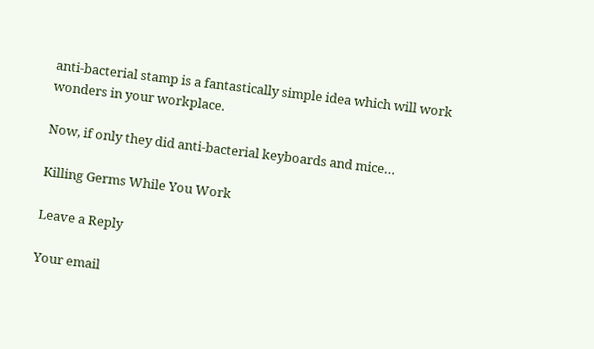anti-bacterial stamp is a fantastically simple idea which will work wonders in your workplace.

Now, if only they did anti-bacterial keyboards and mice…

Killing Germs While You Work

Leave a Reply

Your email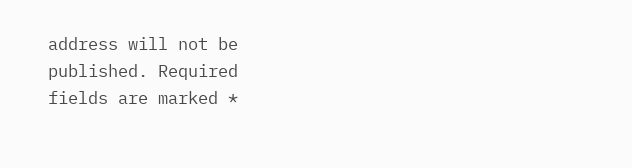address will not be published. Required fields are marked *